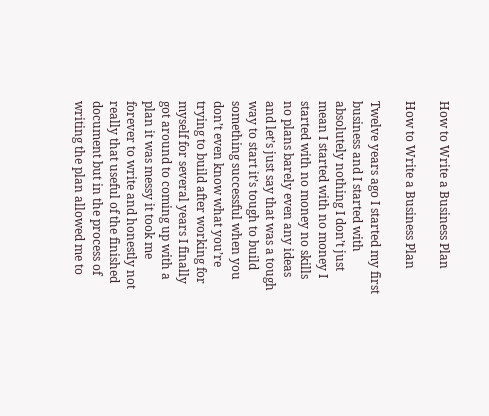How to Write a Business Plan

How to Write a Business Plan

Twelve years ago I started my first business and I started with absolutely nothing I don’t just mean I started with no money I started with no money no skills no plans barely even any ideas and let’s just say that was a tough way to start it’s tough to build something successful when you don’t even know what you’re trying to build after working for myself for several years I finally got around to coming up with a plan it was messy it took me forever to write and honestly not really that useful of the finished document but in the process of writing the plan allowed me to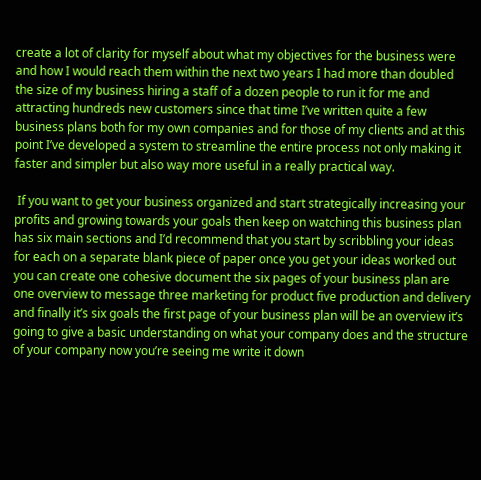create a lot of clarity for myself about what my objectives for the business were and how I would reach them within the next two years I had more than doubled the size of my business hiring a staff of a dozen people to run it for me and attracting hundreds new customers since that time I’ve written quite a few business plans both for my own companies and for those of my clients and at this point I’ve developed a system to streamline the entire process not only making it faster and simpler but also way more useful in a really practical way.

 If you want to get your business organized and start strategically increasing your profits and growing towards your goals then keep on watching this business plan has six main sections and I’d recommend that you start by scribbling your ideas for each on a separate blank piece of paper once you get your ideas worked out you can create one cohesive document the six pages of your business plan are one overview to message three marketing for product five production and delivery and finally it’s six goals the first page of your business plan will be an overview it’s going to give a basic understanding on what your company does and the structure of your company now you’re seeing me write it down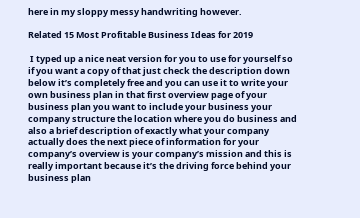here in my sloppy messy handwriting however.

Related 15 Most Profitable Business Ideas for 2019

 I typed up a nice neat version for you to use for yourself so if you want a copy of that just check the description down below it’s completely free and you can use it to write your own business plan in that first overview page of your business plan you want to include your business your company structure the location where you do business and also a brief description of exactly what your company actually does the next piece of information for your company’s overview is your company’s mission and this is really important because it’s the driving force behind your business plan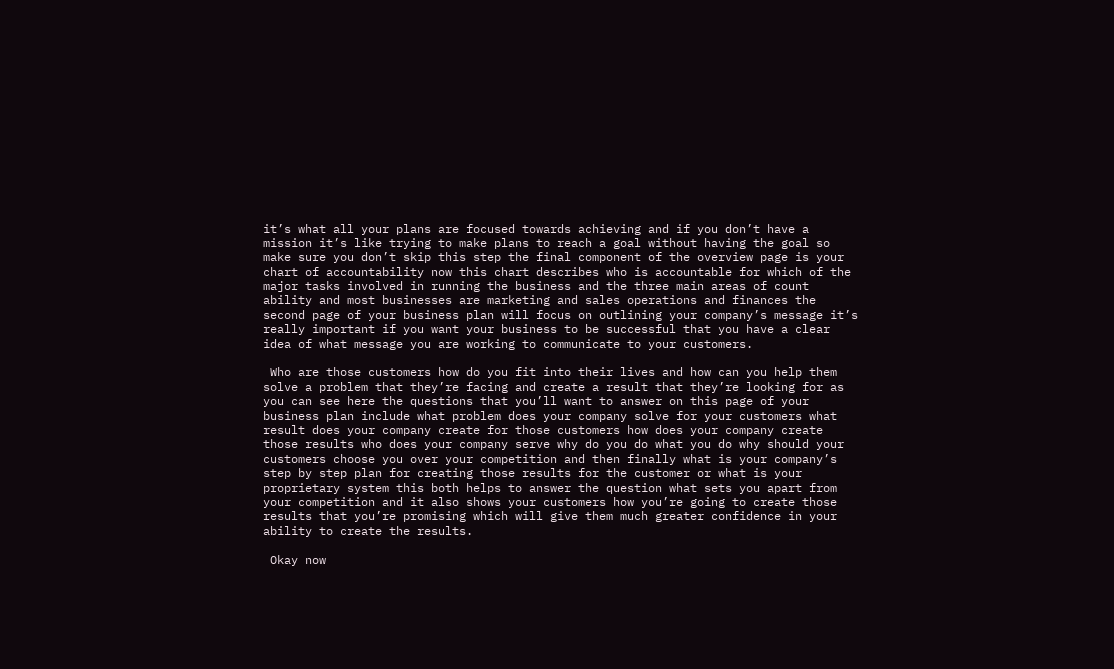it’s what all your plans are focused towards achieving and if you don’t have a mission it’s like trying to make plans to reach a goal without having the goal so make sure you don’t skip this step the final component of the overview page is your chart of accountability now this chart describes who is accountable for which of the major tasks involved in running the business and the three main areas of count ability and most businesses are marketing and sales operations and finances the second page of your business plan will focus on outlining your company’s message it’s really important if you want your business to be successful that you have a clear idea of what message you are working to communicate to your customers.

 Who are those customers how do you fit into their lives and how can you help them solve a problem that they’re facing and create a result that they’re looking for as you can see here the questions that you’ll want to answer on this page of your business plan include what problem does your company solve for your customers what result does your company create for those customers how does your company create those results who does your company serve why do you do what you do why should your customers choose you over your competition and then finally what is your company’s step by step plan for creating those results for the customer or what is your proprietary system this both helps to answer the question what sets you apart from your competition and it also shows your customers how you’re going to create those results that you’re promising which will give them much greater confidence in your ability to create the results.

 Okay now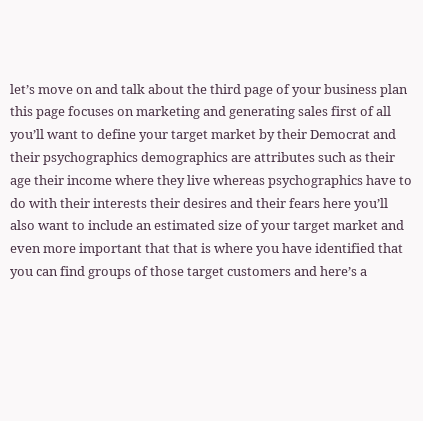let’s move on and talk about the third page of your business plan this page focuses on marketing and generating sales first of all you’ll want to define your target market by their Democrat and their psychographics demographics are attributes such as their age their income where they live whereas psychographics have to do with their interests their desires and their fears here you’ll also want to include an estimated size of your target market and even more important that that is where you have identified that you can find groups of those target customers and here’s a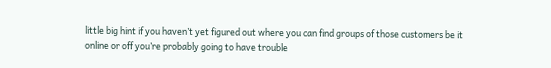little big hint if you haven’t yet figured out where you can find groups of those customers be it online or off you’re probably going to have trouble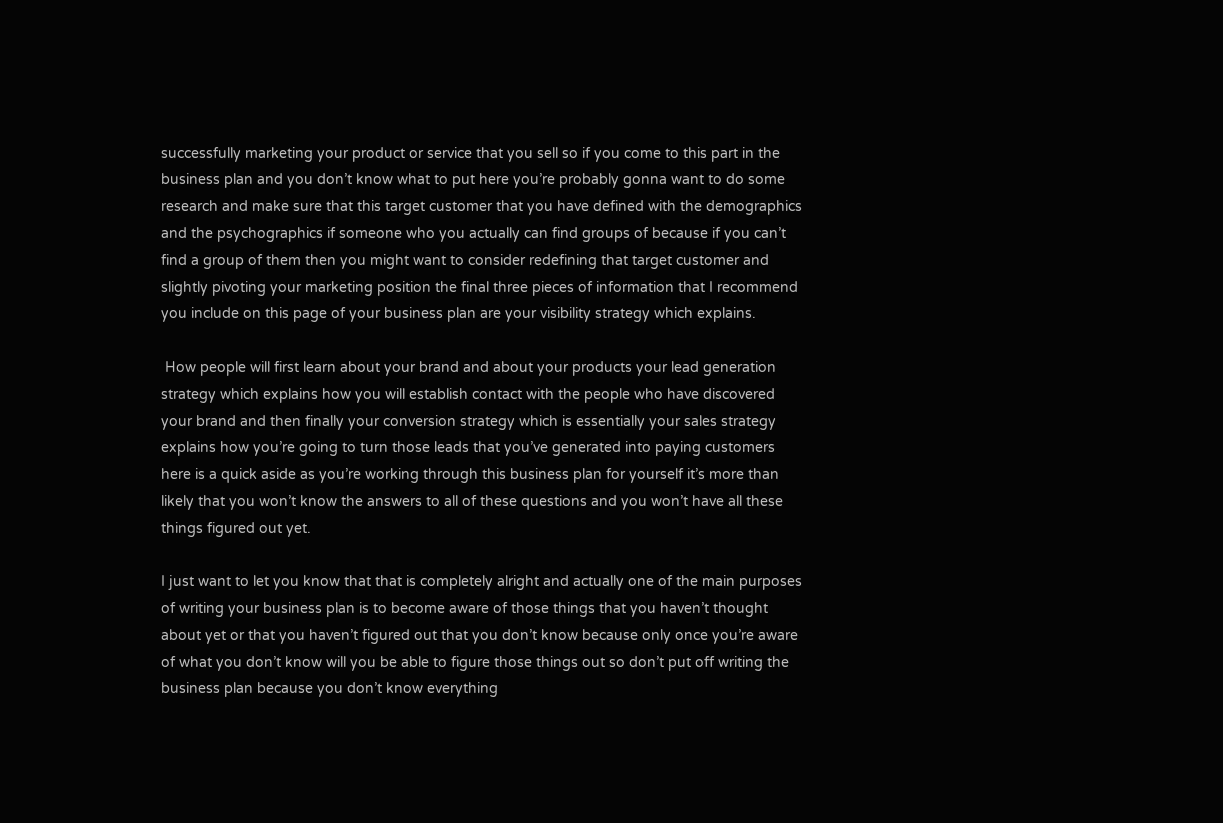successfully marketing your product or service that you sell so if you come to this part in the business plan and you don’t know what to put here you’re probably gonna want to do some research and make sure that this target customer that you have defined with the demographics and the psychographics if someone who you actually can find groups of because if you can’t find a group of them then you might want to consider redefining that target customer and slightly pivoting your marketing position the final three pieces of information that I recommend you include on this page of your business plan are your visibility strategy which explains.

 How people will first learn about your brand and about your products your lead generation strategy which explains how you will establish contact with the people who have discovered your brand and then finally your conversion strategy which is essentially your sales strategy explains how you’re going to turn those leads that you’ve generated into paying customers here is a quick aside as you’re working through this business plan for yourself it’s more than likely that you won’t know the answers to all of these questions and you won’t have all these things figured out yet.

I just want to let you know that that is completely alright and actually one of the main purposes of writing your business plan is to become aware of those things that you haven’t thought about yet or that you haven’t figured out that you don’t know because only once you’re aware of what you don’t know will you be able to figure those things out so don’t put off writing the business plan because you don’t know everything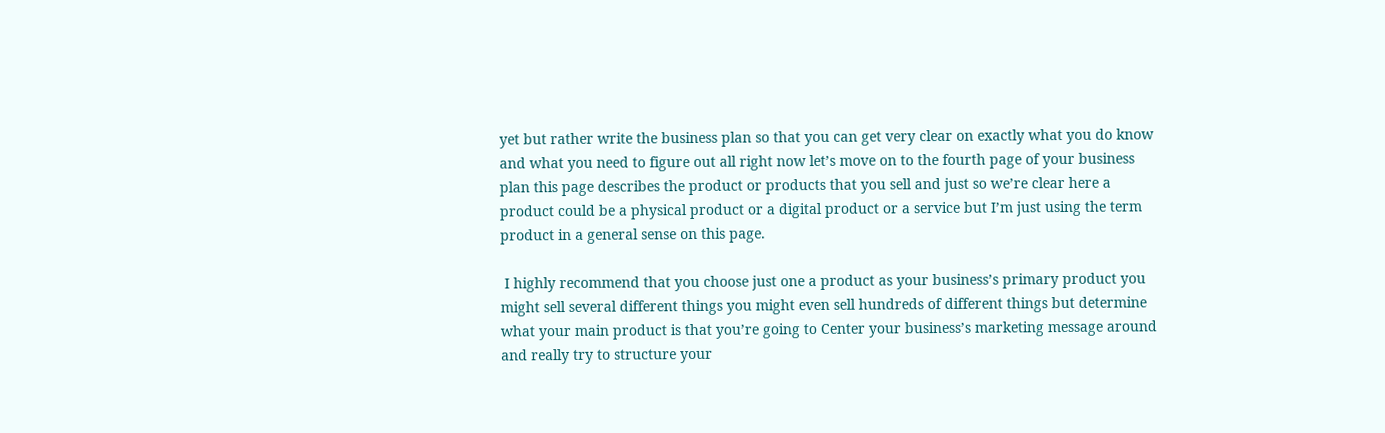yet but rather write the business plan so that you can get very clear on exactly what you do know and what you need to figure out all right now let’s move on to the fourth page of your business plan this page describes the product or products that you sell and just so we’re clear here a product could be a physical product or a digital product or a service but I’m just using the term product in a general sense on this page.

 I highly recommend that you choose just one a product as your business’s primary product you might sell several different things you might even sell hundreds of different things but determine what your main product is that you’re going to Center your business’s marketing message around and really try to structure your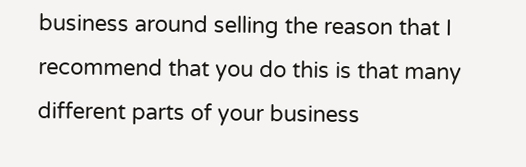business around selling the reason that I recommend that you do this is that many different parts of your business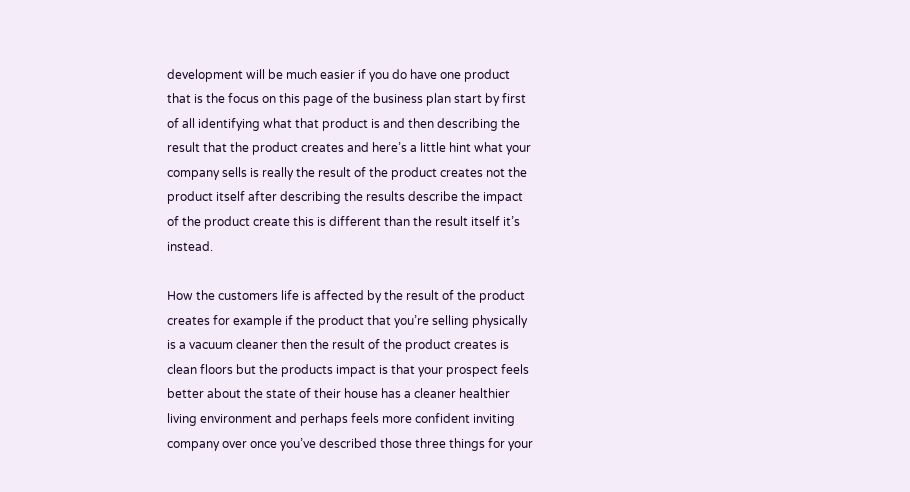development will be much easier if you do have one product that is the focus on this page of the business plan start by first of all identifying what that product is and then describing the result that the product creates and here’s a little hint what your company sells is really the result of the product creates not the product itself after describing the results describe the impact of the product create this is different than the result itself it’s instead.

How the customers life is affected by the result of the product creates for example if the product that you’re selling physically is a vacuum cleaner then the result of the product creates is clean floors but the products impact is that your prospect feels better about the state of their house has a cleaner healthier living environment and perhaps feels more confident inviting company over once you’ve described those three things for your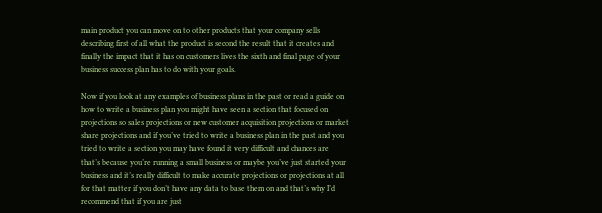main product you can move on to other products that your company sells describing first of all what the product is second the result that it creates and finally the impact that it has on customers lives the sixth and final page of your business success plan has to do with your goals.

Now if you look at any examples of business plans in the past or read a guide on how to write a business plan you might have seen a section that focused on projections so sales projections or new customer acquisition projections or market share projections and if you’ve tried to write a business plan in the past and you tried to write a section you may have found it very difficult and chances are that’s because you’re running a small business or maybe you’ve just started your business and it’s really difficult to make accurate projections or projections at all for that matter if you don’t have any data to base them on and that’s why I’d recommend that if you are just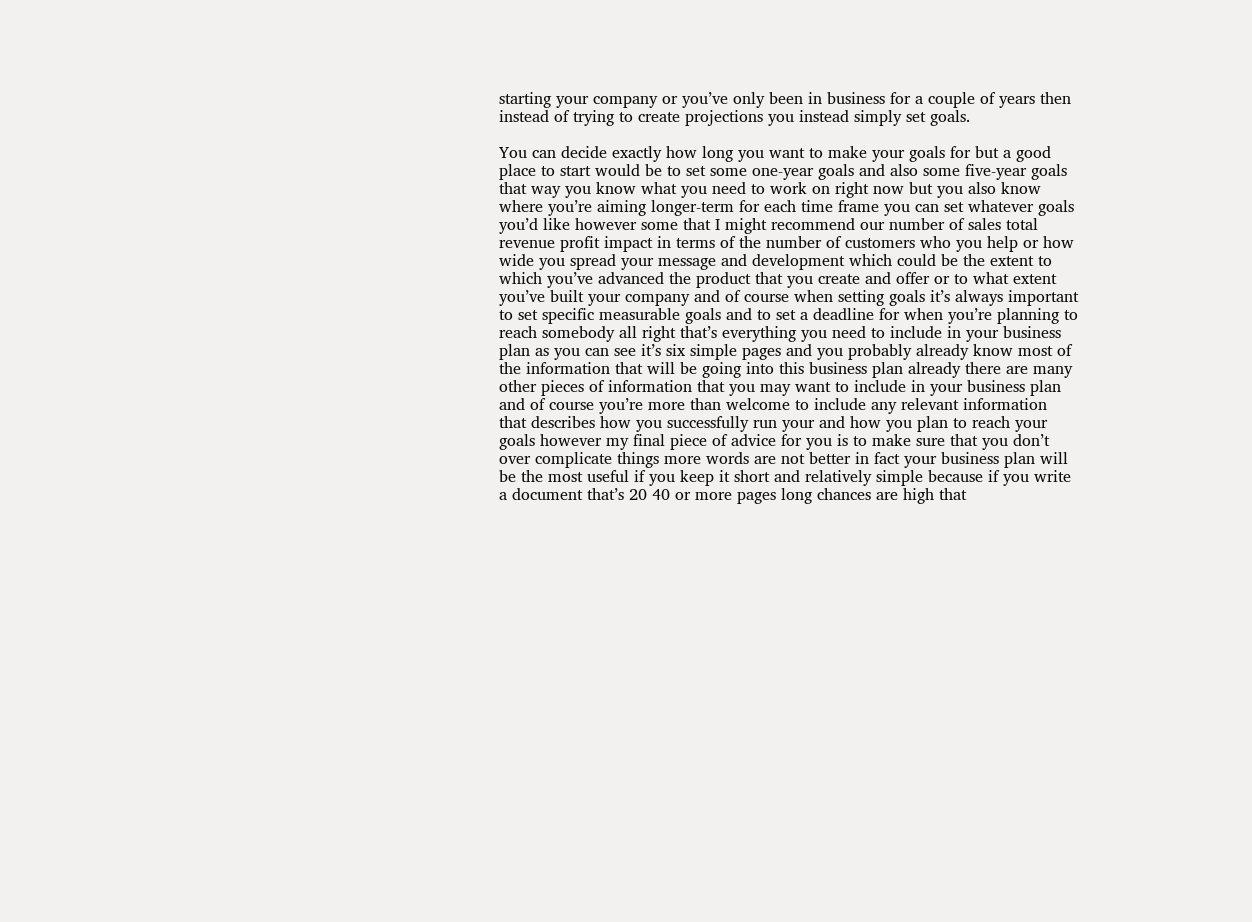starting your company or you’ve only been in business for a couple of years then instead of trying to create projections you instead simply set goals.

You can decide exactly how long you want to make your goals for but a good place to start would be to set some one-year goals and also some five-year goals that way you know what you need to work on right now but you also know where you’re aiming longer-term for each time frame you can set whatever goals you’d like however some that I might recommend our number of sales total revenue profit impact in terms of the number of customers who you help or how wide you spread your message and development which could be the extent to which you’ve advanced the product that you create and offer or to what extent you’ve built your company and of course when setting goals it’s always important to set specific measurable goals and to set a deadline for when you’re planning to reach somebody all right that’s everything you need to include in your business plan as you can see it’s six simple pages and you probably already know most of the information that will be going into this business plan already there are many other pieces of information that you may want to include in your business plan and of course you’re more than welcome to include any relevant information that describes how you successfully run your and how you plan to reach your goals however my final piece of advice for you is to make sure that you don’t over complicate things more words are not better in fact your business plan will be the most useful if you keep it short and relatively simple because if you write a document that’s 20 40 or more pages long chances are high that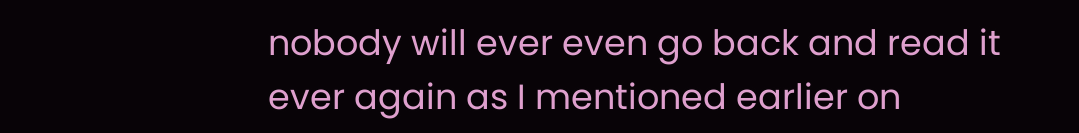nobody will ever even go back and read it ever again as I mentioned earlier on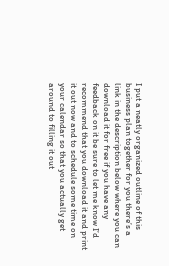I put a neatly organized outline of this business plan together for you there’s a link in the description below where you can download it for free if you have any feedback on it be sure to let me know I’d recommend that you download it and print it out now and to schedule some time on your calendar so that you actually get around to filling it out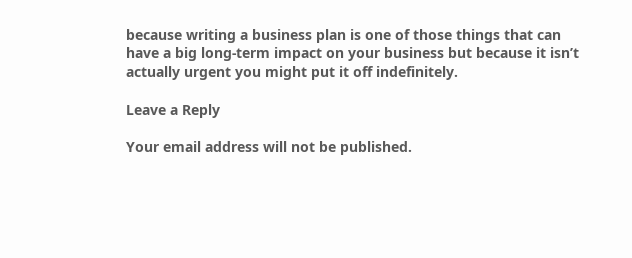because writing a business plan is one of those things that can have a big long-term impact on your business but because it isn’t actually urgent you might put it off indefinitely.

Leave a Reply

Your email address will not be published.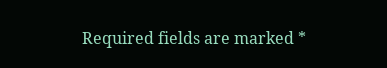Required fields are marked *